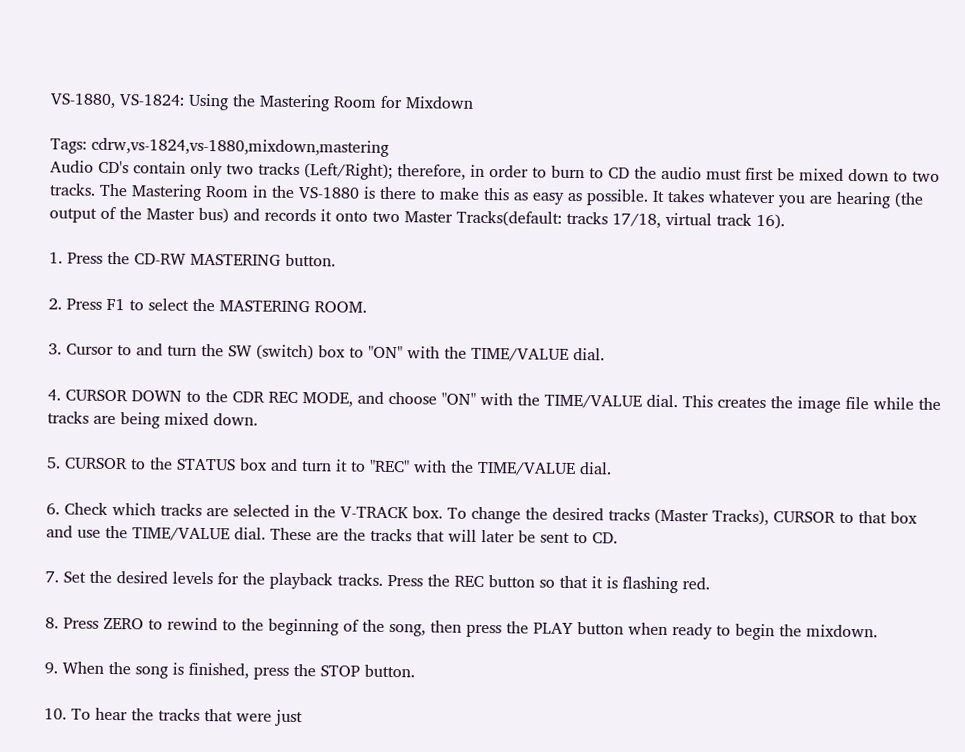VS-1880, VS-1824: Using the Mastering Room for Mixdown

Tags: cdrw,vs-1824,vs-1880,mixdown,mastering
Audio CD's contain only two tracks (Left/Right); therefore, in order to burn to CD the audio must first be mixed down to two tracks. The Mastering Room in the VS-1880 is there to make this as easy as possible. It takes whatever you are hearing (the output of the Master bus) and records it onto two Master Tracks(default: tracks 17/18, virtual track 16).

1. Press the CD-RW MASTERING button.

2. Press F1 to select the MASTERING ROOM.

3. Cursor to and turn the SW (switch) box to "ON" with the TIME/VALUE dial.

4. CURSOR DOWN to the CDR REC MODE, and choose "ON" with the TIME/VALUE dial. This creates the image file while the tracks are being mixed down.

5. CURSOR to the STATUS box and turn it to "REC" with the TIME/VALUE dial.

6. Check which tracks are selected in the V-TRACK box. To change the desired tracks (Master Tracks), CURSOR to that box and use the TIME/VALUE dial. These are the tracks that will later be sent to CD.

7. Set the desired levels for the playback tracks. Press the REC button so that it is flashing red.

8. Press ZERO to rewind to the beginning of the song, then press the PLAY button when ready to begin the mixdown.

9. When the song is finished, press the STOP button.

10. To hear the tracks that were just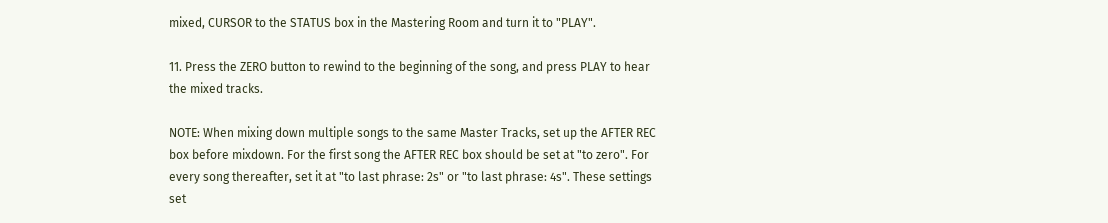mixed, CURSOR to the STATUS box in the Mastering Room and turn it to "PLAY".

11. Press the ZERO button to rewind to the beginning of the song, and press PLAY to hear the mixed tracks.

NOTE: When mixing down multiple songs to the same Master Tracks, set up the AFTER REC box before mixdown. For the first song the AFTER REC box should be set at "to zero". For every song thereafter, set it at "to last phrase: 2s" or "to last phrase: 4s". These settings set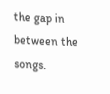the gap in between the songs.